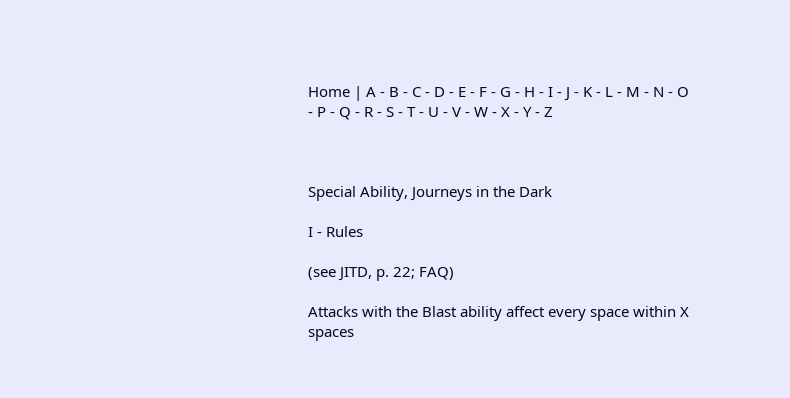Home | A - B - C - D - E - F - G - H - I - J - K - L - M - N - O - P - Q - R - S - T - U - V - W - X - Y - Z



Special Ability, Journeys in the Dark

I - Rules

(see JITD, p. 22; FAQ)

Attacks with the Blast ability affect every space within X spaces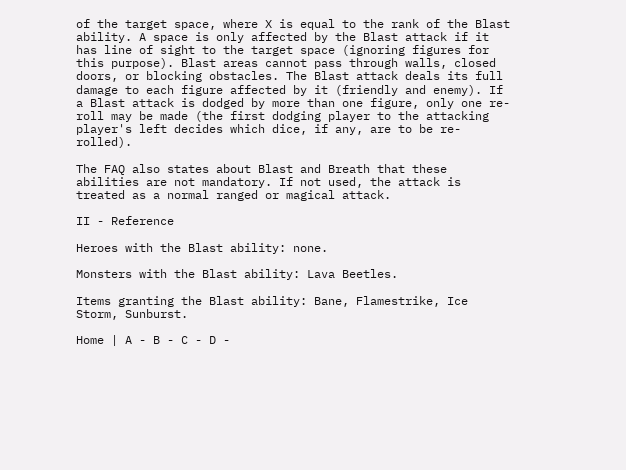of the target space, where X is equal to the rank of the Blast ability. A space is only affected by the Blast attack if it has line of sight to the target space (ignoring figures for this purpose). Blast areas cannot pass through walls, closed doors, or blocking obstacles. The Blast attack deals its full damage to each figure affected by it (friendly and enemy). If a Blast attack is dodged by more than one figure, only one re-roll may be made (the first dodging player to the attacking player's left decides which dice, if any, are to be re-rolled).

The FAQ also states about Blast and Breath that these abilities are not mandatory. If not used, the attack is treated as a normal ranged or magical attack.

II - Reference

Heroes with the Blast ability: none.

Monsters with the Blast ability: Lava Beetles.

Items granting the Blast ability: Bane, Flamestrike, Ice Storm, Sunburst.

Home | A - B - C - D -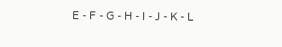E - F - G - H - I - J - K - L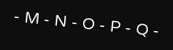- M - N - O - P - Q -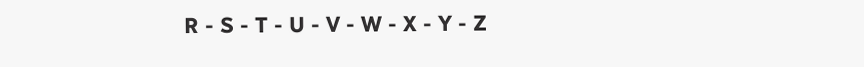R - S - T - U - V - W - X - Y - Z